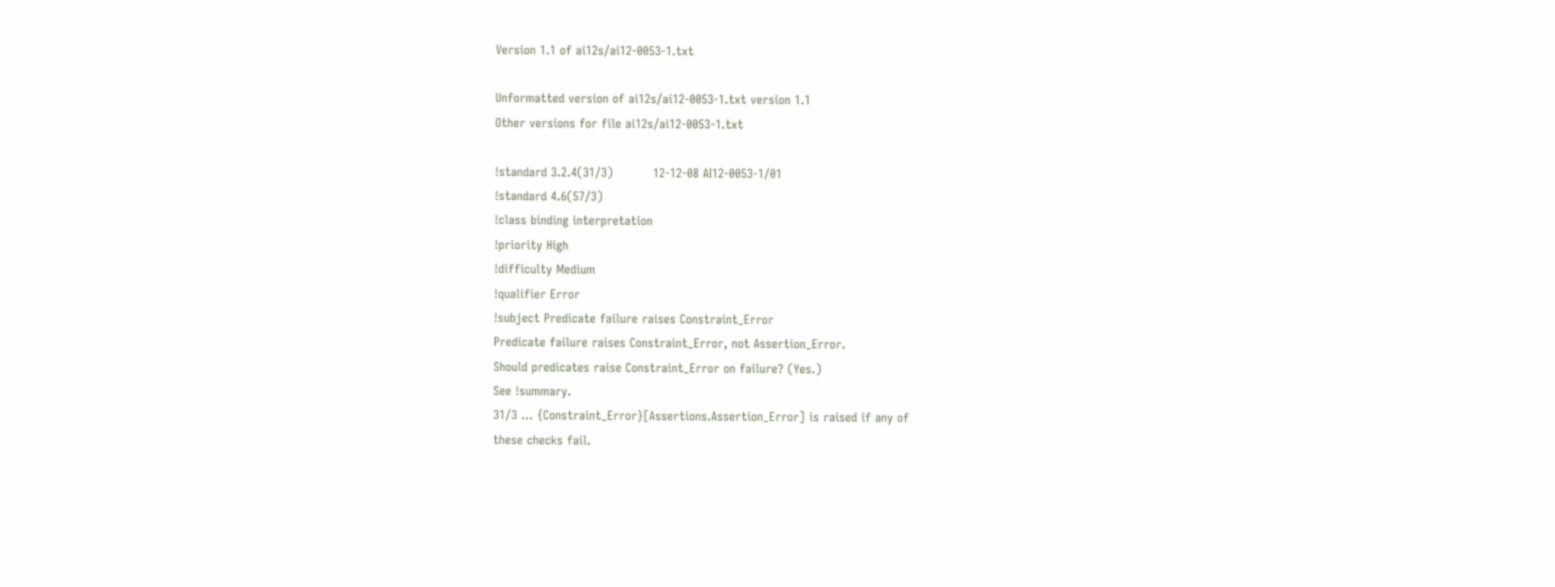Version 1.1 of ai12s/ai12-0053-1.txt

Unformatted version of ai12s/ai12-0053-1.txt version 1.1
Other versions for file ai12s/ai12-0053-1.txt

!standard 3.2.4(31/3)          12-12-08 AI12-0053-1/01
!standard 4.6(57/3)
!class binding interpretation
!priority High
!difficulty Medium
!qualifier Error
!subject Predicate failure raises Constraint_Error
Predicate failure raises Constraint_Error, not Assertion_Error.
Should predicates raise Constraint_Error on failure? (Yes.)
See !summary.
31/3 ... {Constraint_Error}[Assertions.Assertion_Error] is raised if any of
these checks fail.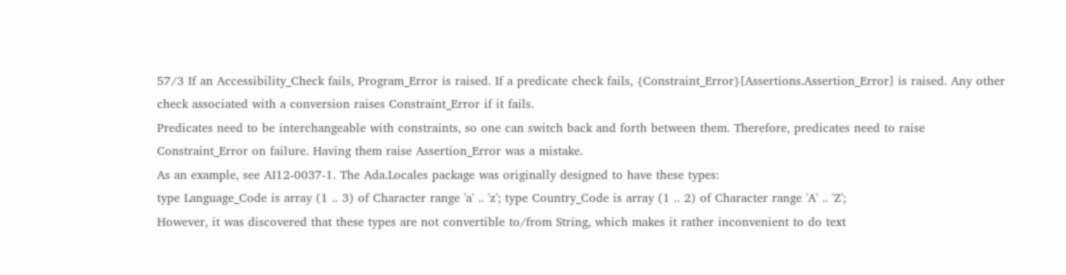57/3 If an Accessibility_Check fails, Program_Error is raised. If a predicate check fails, {Constraint_Error}[Assertions.Assertion_Error] is raised. Any other check associated with a conversion raises Constraint_Error if it fails.
Predicates need to be interchangeable with constraints, so one can switch back and forth between them. Therefore, predicates need to raise Constraint_Error on failure. Having them raise Assertion_Error was a mistake.
As an example, see AI12-0037-1. The Ada.Locales package was originally designed to have these types:
type Language_Code is array (1 .. 3) of Character range 'a' .. 'z'; type Country_Code is array (1 .. 2) of Character range 'A' .. 'Z';
However, it was discovered that these types are not convertible to/from String, which makes it rather inconvenient to do text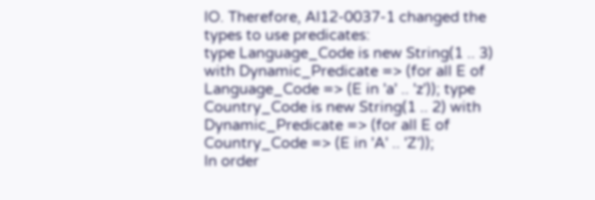IO. Therefore, AI12-0037-1 changed the types to use predicates:
type Language_Code is new String(1 .. 3) with Dynamic_Predicate => (for all E of Language_Code => (E in 'a' .. 'z')); type Country_Code is new String(1 .. 2) with Dynamic_Predicate => (for all E of Country_Code => (E in 'A' .. 'Z'));
In order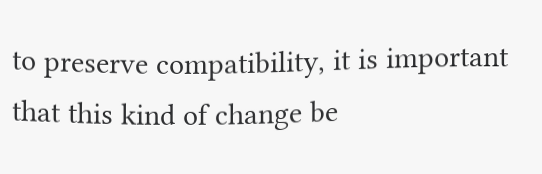to preserve compatibility, it is important that this kind of change be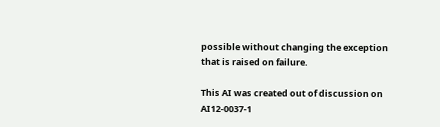possible without changing the exception that is raised on failure.

This AI was created out of discussion on AI12-0037-1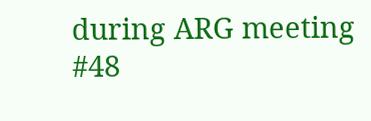during ARG meeting
#48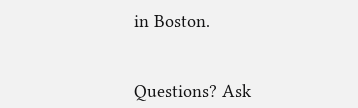in Boston.


Questions? Ask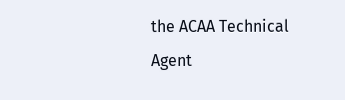the ACAA Technical Agent